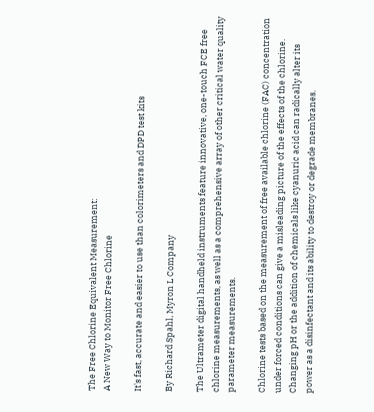The Free Chlorine Equivalent Measurement:
A New Way to Monitor Free Chlorine

It's fast, accurate and easier to use than colorimeters and DPD test kits

By Richard Spahl, Myron L Company

The Ultrameter digital handheld instruments feature innovative, one-touch FCE free chlorine measurements, as well as a comprehensive array of other critical water quality parameter measurements.

Chlorine tests based on the measurement of free available chlorine (FAC) concentration under forced conditions can give a misleading picture of the effects of the chlorine. Changing pH or the addition of chemicals like cyanuric acid can radically alter its power as a disinfectant and its ability to destroy or degrade membranes.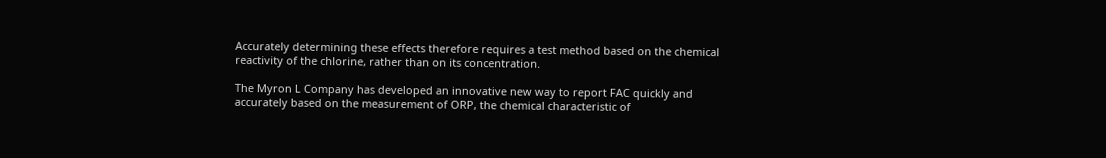Accurately determining these effects therefore requires a test method based on the chemical reactivity of the chlorine, rather than on its concentration.

The Myron L Company has developed an innovative new way to report FAC quickly and accurately based on the measurement of ORP, the chemical characteristic of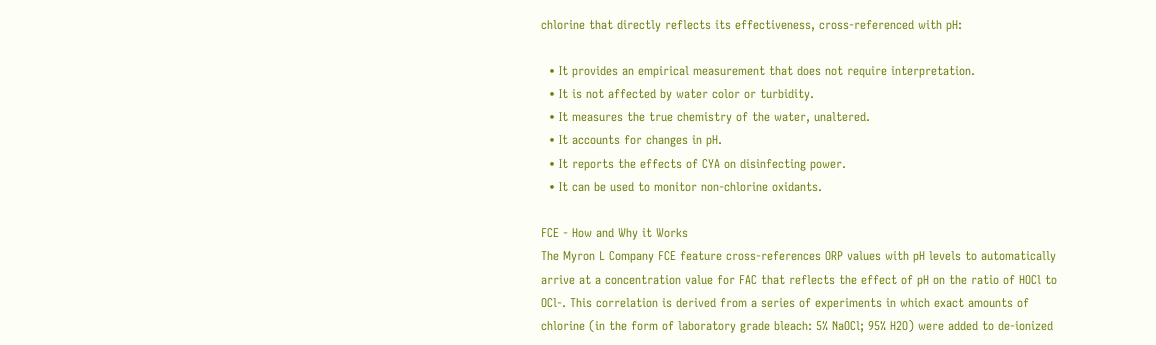chlorine that directly reflects its effectiveness, cross-referenced with pH:

  • It provides an empirical measurement that does not require interpretation.
  • It is not affected by water color or turbidity.
  • It measures the true chemistry of the water, unaltered.
  • It accounts for changes in pH.
  • It reports the effects of CYA on disinfecting power.
  • It can be used to monitor non-chlorine oxidants.

FCE - How and Why it Works
The Myron L Company FCE feature cross-references ORP values with pH levels to automatically arrive at a concentration value for FAC that reflects the effect of pH on the ratio of HOCl to OCl-. This correlation is derived from a series of experiments in which exact amounts of chlorine (in the form of laboratory grade bleach: 5% NaOCl; 95% H2O) were added to de-ionized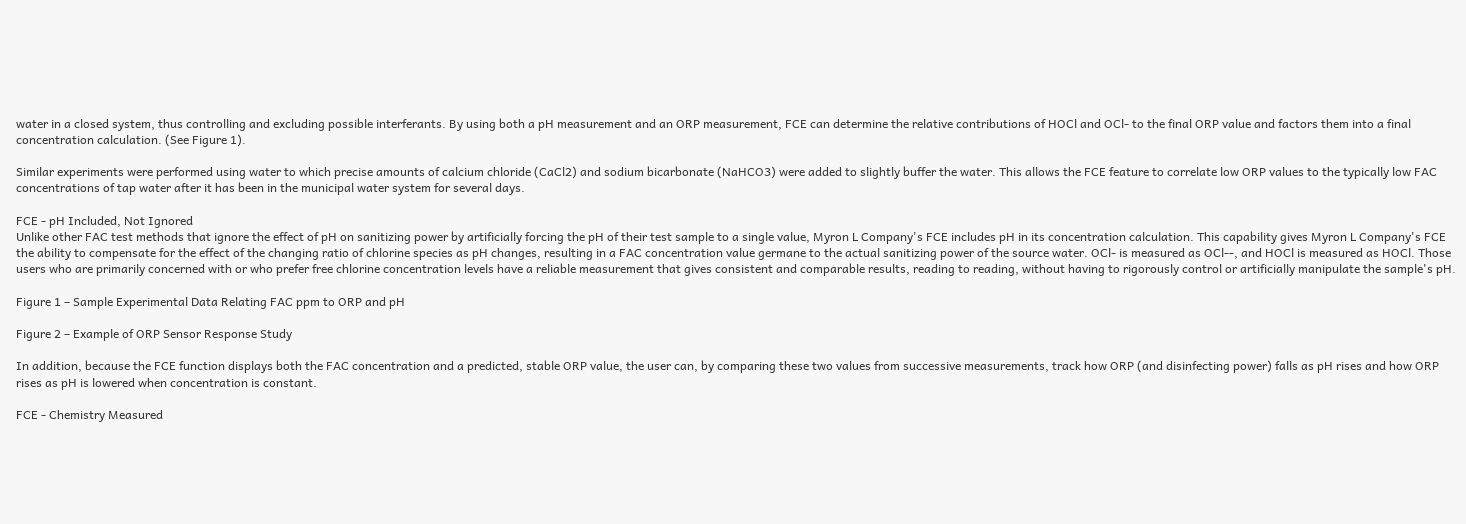water in a closed system, thus controlling and excluding possible interferants. By using both a pH measurement and an ORP measurement, FCE can determine the relative contributions of HOCl and OCl- to the final ORP value and factors them into a final concentration calculation. (See Figure 1).

Similar experiments were performed using water to which precise amounts of calcium chloride (CaCl2) and sodium bicarbonate (NaHCO3) were added to slightly buffer the water. This allows the FCE feature to correlate low ORP values to the typically low FAC concentrations of tap water after it has been in the municipal water system for several days.

FCE - pH Included, Not Ignored
Unlike other FAC test methods that ignore the effect of pH on sanitizing power by artificially forcing the pH of their test sample to a single value, Myron L Company's FCE includes pH in its concentration calculation. This capability gives Myron L Company's FCE the ability to compensate for the effect of the changing ratio of chlorine species as pH changes, resulting in a FAC concentration value germane to the actual sanitizing power of the source water. OCl- is measured as OCl--, and HOCl is measured as HOCl. Those users who are primarily concerned with or who prefer free chlorine concentration levels have a reliable measurement that gives consistent and comparable results, reading to reading, without having to rigorously control or artificially manipulate the sample's pH.

Figure 1 – Sample Experimental Data Relating FAC ppm to ORP and pH

Figure 2 – Example of ORP Sensor Response Study

In addition, because the FCE function displays both the FAC concentration and a predicted, stable ORP value, the user can, by comparing these two values from successive measurements, track how ORP (and disinfecting power) falls as pH rises and how ORP rises as pH is lowered when concentration is constant.

FCE - Chemistry Measured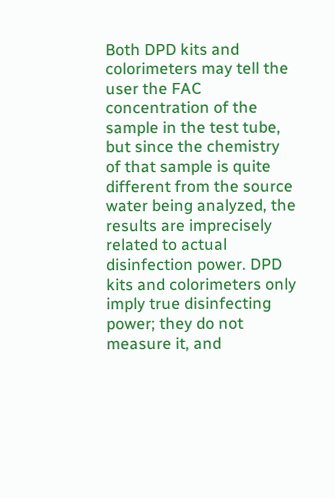Both DPD kits and colorimeters may tell the user the FAC concentration of the sample in the test tube, but since the chemistry of that sample is quite different from the source water being analyzed, the results are imprecisely related to actual disinfection power. DPD kits and colorimeters only imply true disinfecting power; they do not measure it, and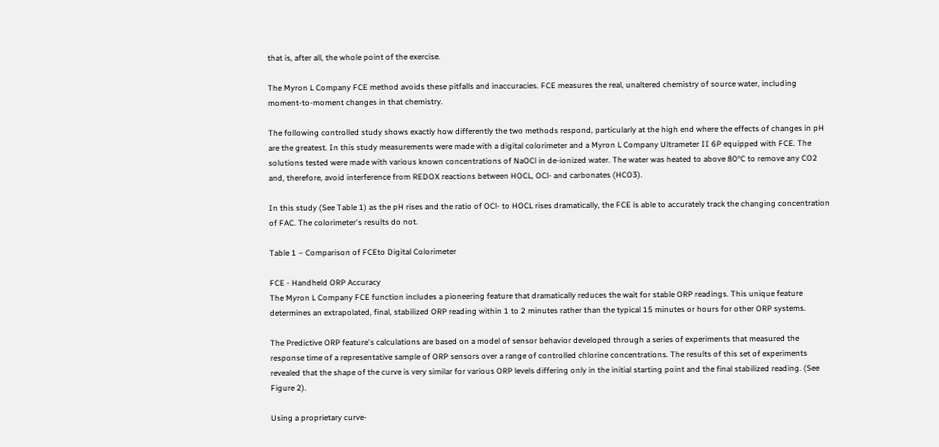that is, after all, the whole point of the exercise.

The Myron L Company FCE method avoids these pitfalls and inaccuracies. FCE measures the real, unaltered chemistry of source water, including moment-to-moment changes in that chemistry.

The following controlled study shows exactly how differently the two methods respond, particularly at the high end where the effects of changes in pH are the greatest. In this study measurements were made with a digital colorimeter and a Myron L Company Ultrameter II 6P equipped with FCE. The solutions tested were made with various known concentrations of NaOCl in de-ionized water. The water was heated to above 80°C to remove any CO2 and, therefore, avoid interference from REDOX reactions between HOCL, OCl- and carbonates (HCO3).

In this study (See Table 1) as the pH rises and the ratio of OCl- to HOCL rises dramatically, the FCE is able to accurately track the changing concentration of FAC. The colorimeter's results do not.

Table 1 – Comparison of FCEto Digital Colorimeter

FCE - Handheld ORP Accuracy
The Myron L Company FCE function includes a pioneering feature that dramatically reduces the wait for stable ORP readings. This unique feature determines an extrapolated, final, stabilized ORP reading within 1 to 2 minutes rather than the typical 15 minutes or hours for other ORP systems.

The Predictive ORP feature's calculations are based on a model of sensor behavior developed through a series of experiments that measured the response time of a representative sample of ORP sensors over a range of controlled chlorine concentrations. The results of this set of experiments revealed that the shape of the curve is very similar for various ORP levels differing only in the initial starting point and the final stabilized reading. (See Figure 2).

Using a proprietary curve-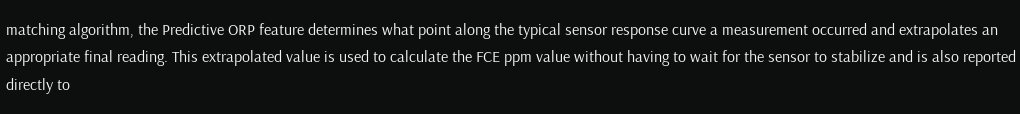matching algorithm, the Predictive ORP feature determines what point along the typical sensor response curve a measurement occurred and extrapolates an appropriate final reading. This extrapolated value is used to calculate the FCE ppm value without having to wait for the sensor to stabilize and is also reported directly to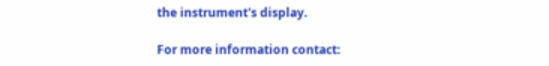the instrument's display.

For more information contact: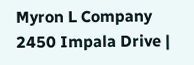Myron L Company
2450 Impala Drive |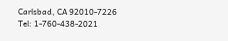Carlsbad, CA 92010-7226
Tel: 1-760-438-2021